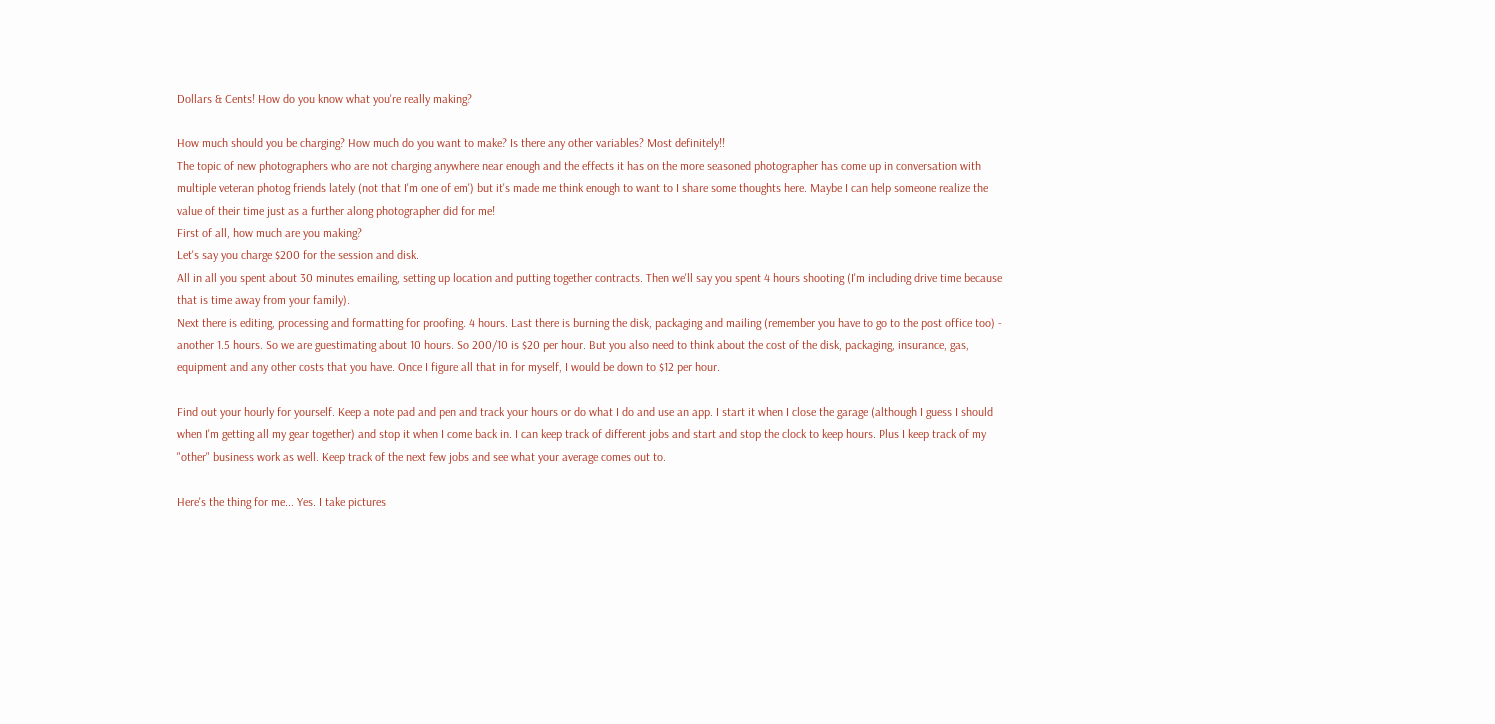Dollars & Cents! How do you know what you're really making?

How much should you be charging? How much do you want to make? Is there any other variables? Most definitely!!
The topic of new photographers who are not charging anywhere near enough and the effects it has on the more seasoned photographer has come up in conversation with multiple veteran photog friends lately (not that I'm one of em') but it's made me think enough to want to I share some thoughts here. Maybe I can help someone realize the value of their time just as a further along photographer did for me!
First of all, how much are you making?
Let's say you charge $200 for the session and disk.
All in all you spent about 30 minutes emailing, setting up location and putting together contracts. Then we'll say you spent 4 hours shooting (I'm including drive time because that is time away from your family).
Next there is editing, processing and formatting for proofing. 4 hours. Last there is burning the disk, packaging and mailing (remember you have to go to the post office too) - another 1.5 hours. So we are guestimating about 10 hours. So 200/10 is $20 per hour. But you also need to think about the cost of the disk, packaging, insurance, gas, equipment and any other costs that you have. Once I figure all that in for myself, I would be down to $12 per hour.

Find out your hourly for yourself. Keep a note pad and pen and track your hours or do what I do and use an app. I start it when I close the garage (although I guess I should when I'm getting all my gear together) and stop it when I come back in. I can keep track of different jobs and start and stop the clock to keep hours. Plus I keep track of my "other" business work as well. Keep track of the next few jobs and see what your average comes out to.

Here's the thing for me... Yes. I take pictures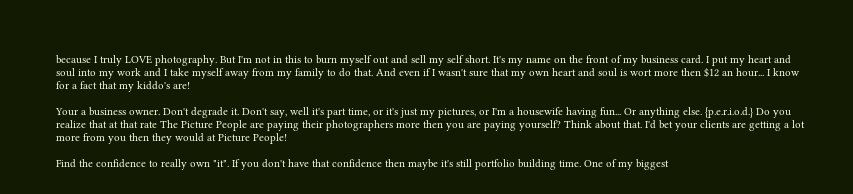because I truly LOVE photography. But I'm not in this to burn myself out and sell my self short. It's my name on the front of my business card. I put my heart and soul into my work and I take myself away from my family to do that. And even if I wasn't sure that my own heart and soul is wort more then $12 an hour... I know for a fact that my kiddo's are!

Your a business owner. Don't degrade it. Don't say, well it's part time, or it's just my pictures, or I'm a housewife having fun... Or anything else. {p.e.r.i.o.d.} Do you realize that at that rate The Picture People are paying their photographers more then you are paying yourself? Think about that. I'd bet your clients are getting a lot more from you then they would at Picture People!

Find the confidence to really own "it". If you don't have that confidence then maybe it's still portfolio building time. One of my biggest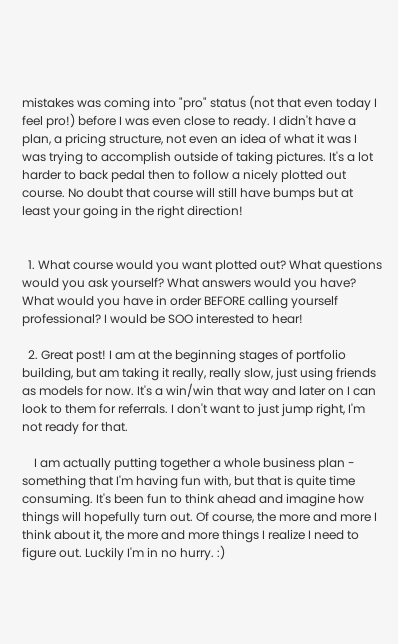mistakes was coming into "pro" status (not that even today I feel pro!) before I was even close to ready. I didn't have a plan, a pricing structure, not even an idea of what it was I was trying to accomplish outside of taking pictures. It's a lot harder to back pedal then to follow a nicely plotted out course. No doubt that course will still have bumps but at least your going in the right direction!


  1. What course would you want plotted out? What questions would you ask yourself? What answers would you have? What would you have in order BEFORE calling yourself professional? I would be SOO interested to hear!

  2. Great post! I am at the beginning stages of portfolio building, but am taking it really, really slow, just using friends as models for now. It's a win/win that way and later on I can look to them for referrals. I don't want to just jump right, I'm not ready for that.

    I am actually putting together a whole business plan - something that I'm having fun with, but that is quite time consuming. It's been fun to think ahead and imagine how things will hopefully turn out. Of course, the more and more I think about it, the more and more things I realize I need to figure out. Luckily I'm in no hurry. :)